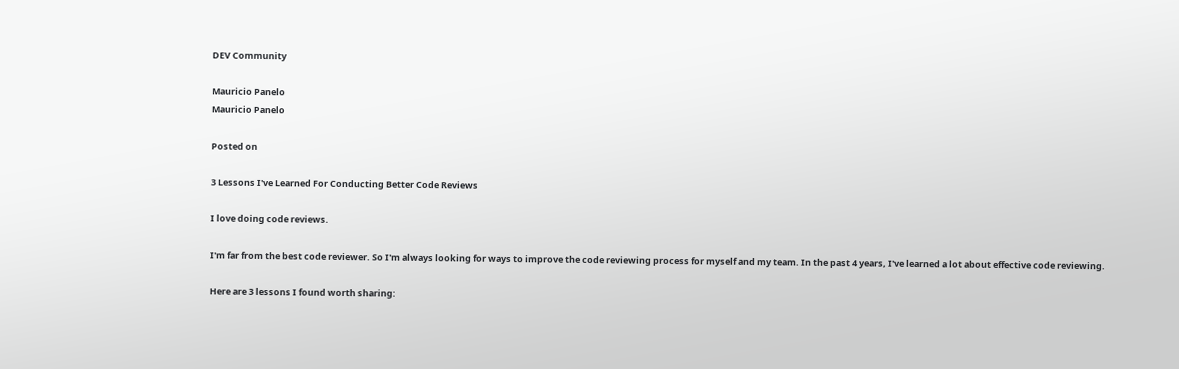DEV Community

Mauricio Panelo
Mauricio Panelo

Posted on

3 Lessons I've Learned For Conducting Better Code Reviews

I love doing code reviews.

I'm far from the best code reviewer. So I'm always looking for ways to improve the code reviewing process for myself and my team. In the past 4 years, I've learned a lot about effective code reviewing.

Here are 3 lessons I found worth sharing: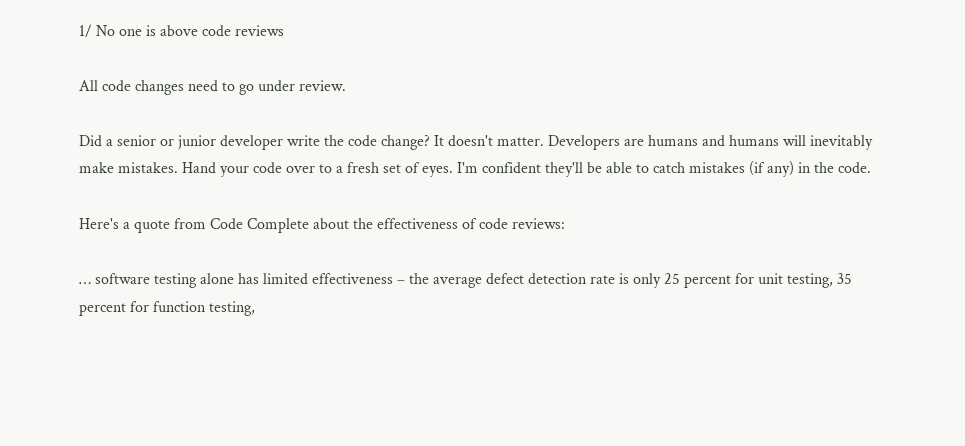1/ No one is above code reviews

All code changes need to go under review.

Did a senior or junior developer write the code change? It doesn't matter. Developers are humans and humans will inevitably make mistakes. Hand your code over to a fresh set of eyes. I'm confident they'll be able to catch mistakes (if any) in the code.

Here's a quote from Code Complete about the effectiveness of code reviews:

… software testing alone has limited effectiveness – the average defect detection rate is only 25 percent for unit testing, 35 percent for function testing,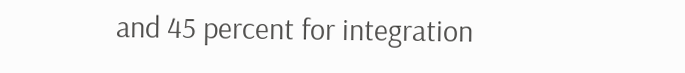and 45 percent for integration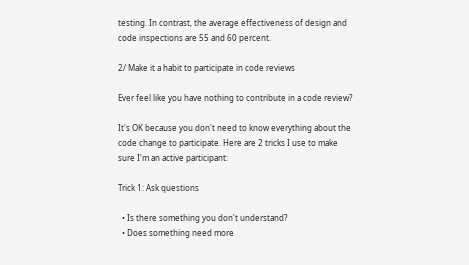testing. In contrast, the average effectiveness of design and code inspections are 55 and 60 percent.

2/ Make it a habit to participate in code reviews

Ever feel like you have nothing to contribute in a code review?

It's OK because you don't need to know everything about the code change to participate. Here are 2 tricks I use to make sure I'm an active participant:

Trick 1: Ask questions

  • Is there something you don't understand?
  • Does something need more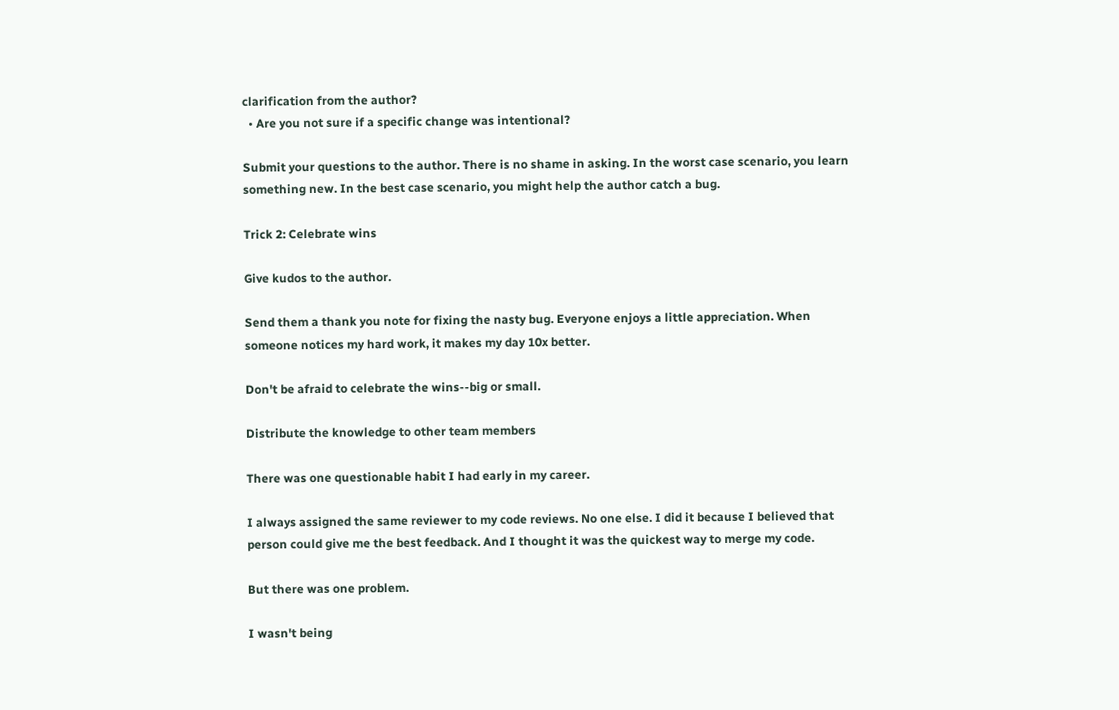clarification from the author?
  • Are you not sure if a specific change was intentional?

Submit your questions to the author. There is no shame in asking. In the worst case scenario, you learn something new. In the best case scenario, you might help the author catch a bug.

Trick 2: Celebrate wins

Give kudos to the author.

Send them a thank you note for fixing the nasty bug. Everyone enjoys a little appreciation. When someone notices my hard work, it makes my day 10x better.

Don't be afraid to celebrate the wins--big or small.

Distribute the knowledge to other team members

There was one questionable habit I had early in my career.

I always assigned the same reviewer to my code reviews. No one else. I did it because I believed that person could give me the best feedback. And I thought it was the quickest way to merge my code.

But there was one problem.

I wasn't being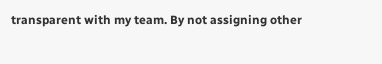transparent with my team. By not assigning other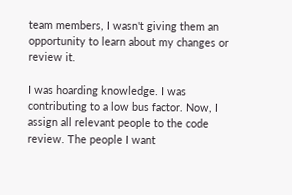team members, I wasn't giving them an opportunity to learn about my changes or review it.

I was hoarding knowledge. I was contributing to a low bus factor. Now, I assign all relevant people to the code review. The people I want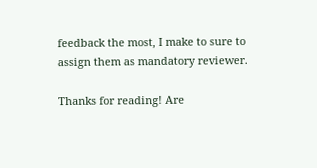feedback the most, I make to sure to assign them as mandatory reviewer.

Thanks for reading! Are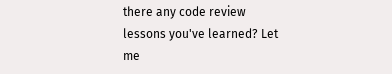there any code review lessons you've learned? Let me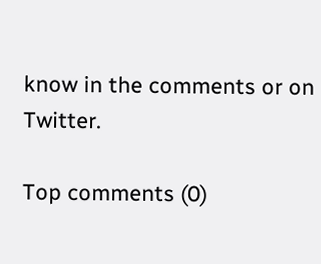know in the comments or on Twitter.

Top comments (0)